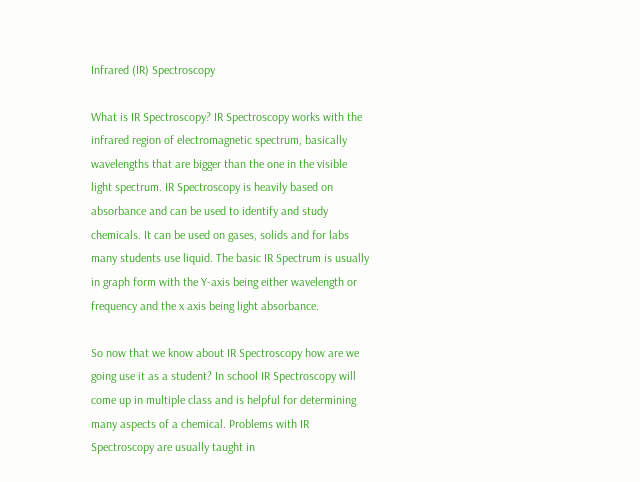Infrared (IR) Spectroscopy

What is IR Spectroscopy? IR Spectroscopy works with the infrared region of electromagnetic spectrum, basically wavelengths that are bigger than the one in the visible light spectrum. IR Spectroscopy is heavily based on absorbance and can be used to identify and study chemicals. It can be used on gases, solids and for labs many students use liquid. The basic IR Spectrum is usually in graph form with the Y-axis being either wavelength or frequency and the x axis being light absorbance.

So now that we know about IR Spectroscopy how are we going use it as a student? In school IR Spectroscopy will come up in multiple class and is helpful for determining many aspects of a chemical. Problems with IR Spectroscopy are usually taught in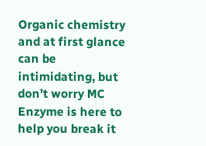Organic chemistry and at first glance can be intimidating, but don’t worry MC Enzyme is here to help you break it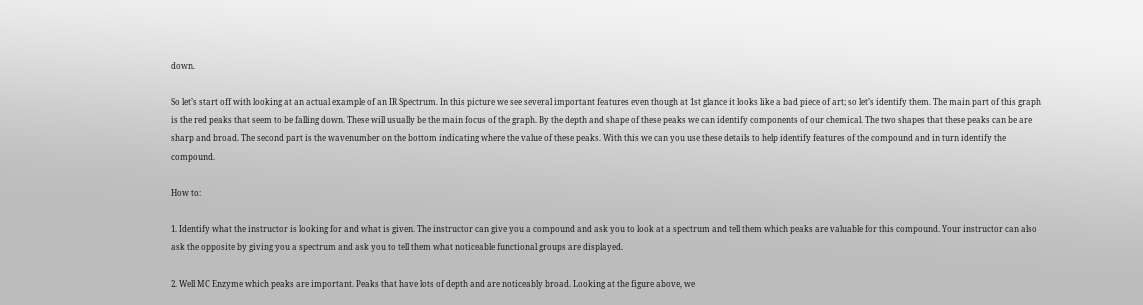down.

So let’s start off with looking at an actual example of an IR Spectrum. In this picture we see several important features even though at 1st glance it looks like a bad piece of art; so let’s identify them. The main part of this graph is the red peaks that seem to be falling down. These will usually be the main focus of the graph. By the depth and shape of these peaks we can identify components of our chemical. The two shapes that these peaks can be are sharp and broad. The second part is the wavenumber on the bottom indicating where the value of these peaks. With this we can you use these details to help identify features of the compound and in turn identify the compound.

How to:

1. Identify what the instructor is looking for and what is given. The instructor can give you a compound and ask you to look at a spectrum and tell them which peaks are valuable for this compound. Your instructor can also ask the opposite by giving you a spectrum and ask you to tell them what noticeable functional groups are displayed.

2. Well MC Enzyme which peaks are important. Peaks that have lots of depth and are noticeably broad. Looking at the figure above, we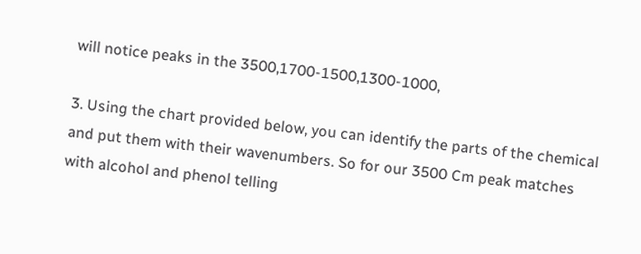will notice peaks in the 3500,1700-1500,1300-1000,

3. Using the chart provided below, you can identify the parts of the chemical and put them with their wavenumbers. So for our 3500 Cm peak matches with alcohol and phenol telling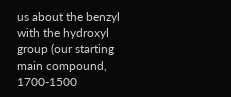us about the benzyl with the hydroxyl group (our starting main compound, 1700-1500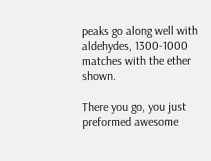peaks go along well with aldehydes, 1300-1000 matches with the ether shown.

There you go, you just preformed awesome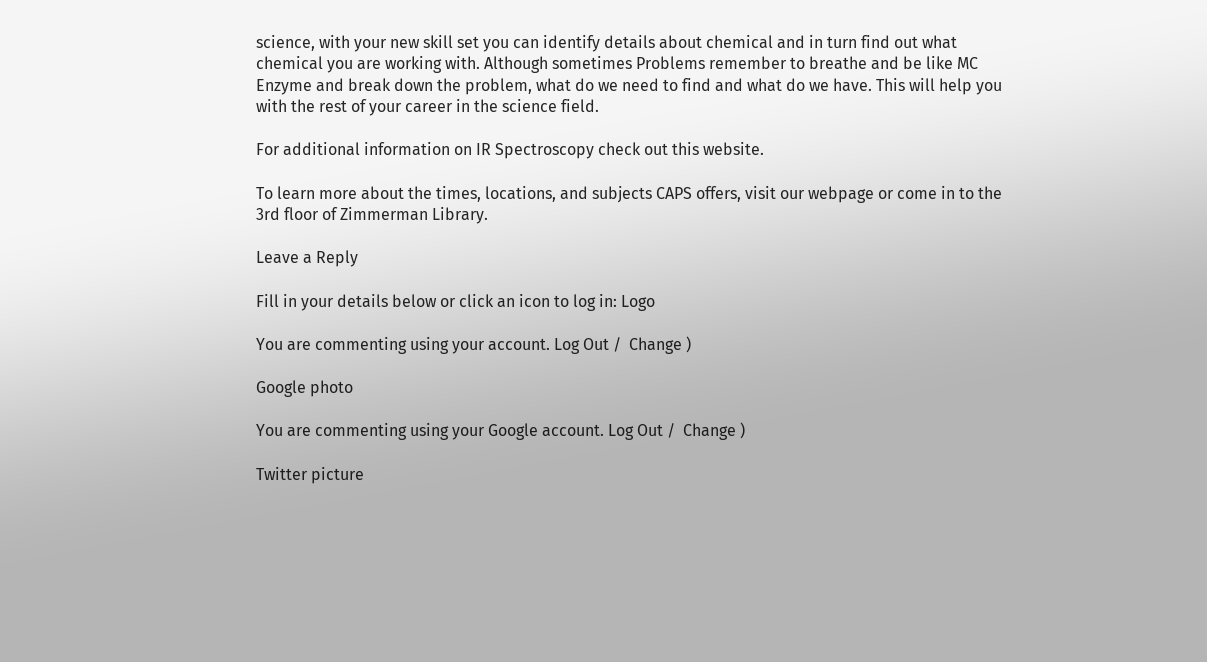science, with your new skill set you can identify details about chemical and in turn find out what chemical you are working with. Although sometimes Problems remember to breathe and be like MC Enzyme and break down the problem, what do we need to find and what do we have. This will help you with the rest of your career in the science field.

For additional information on IR Spectroscopy check out this website.

To learn more about the times, locations, and subjects CAPS offers, visit our webpage or come in to the 3rd floor of Zimmerman Library.

Leave a Reply

Fill in your details below or click an icon to log in: Logo

You are commenting using your account. Log Out /  Change )

Google photo

You are commenting using your Google account. Log Out /  Change )

Twitter picture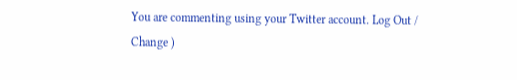You are commenting using your Twitter account. Log Out /  Change )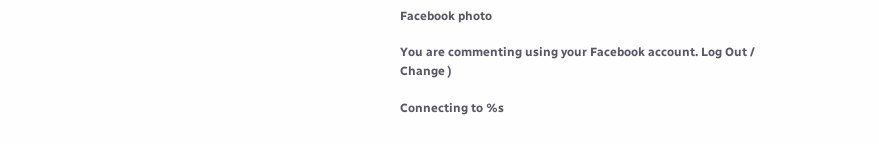Facebook photo

You are commenting using your Facebook account. Log Out /  Change )

Connecting to %s